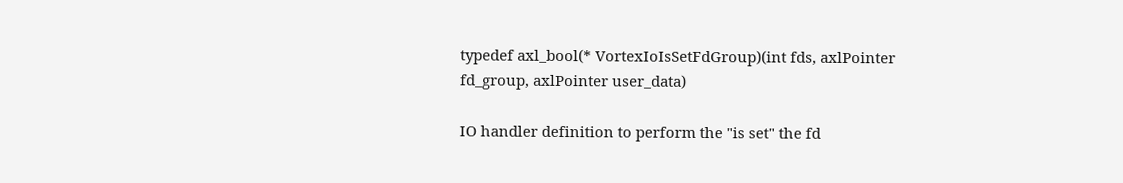typedef axl_bool(* VortexIoIsSetFdGroup)(int fds, axlPointer fd_group, axlPointer user_data)

IO handler definition to perform the "is set" the fd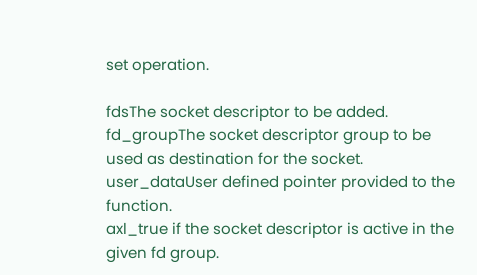set operation.

fdsThe socket descriptor to be added.
fd_groupThe socket descriptor group to be used as destination for the socket.
user_dataUser defined pointer provided to the function.
axl_true if the socket descriptor is active in the given fd group.